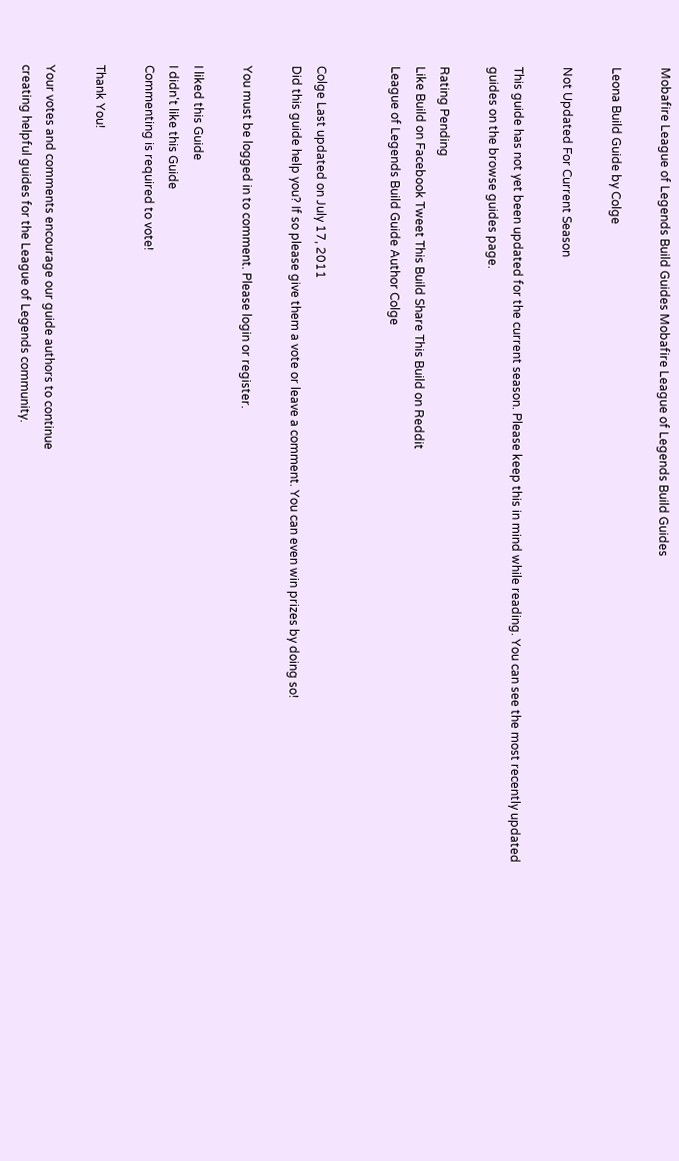Mobafire League of Legends Build Guides Mobafire League of Legends Build Guides

Leona Build Guide by Colge

Not Updated For Current Season

This guide has not yet been updated for the current season. Please keep this in mind while reading. You can see the most recently updated guides on the browse guides page.

Rating Pending
Like Build on Facebook Tweet This Build Share This Build on Reddit
League of Legends Build Guide Author Colge


Colge Last updated on July 17, 2011
Did this guide help you? If so please give them a vote or leave a comment. You can even win prizes by doing so!

You must be logged in to comment. Please login or register.

I liked this Guide
I didn't like this Guide
Commenting is required to vote!

Thank You!

Your votes and comments encourage our guide authors to continue
creating helpful guides for the League of Legends community.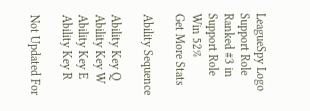LeagueSpy Logo
Support Role
Ranked #3 in
Support Role
Win 52%
Get More Stats

Ability Sequence

Ability Key Q
Ability Key W
Ability Key E
Ability Key R

Not Updated For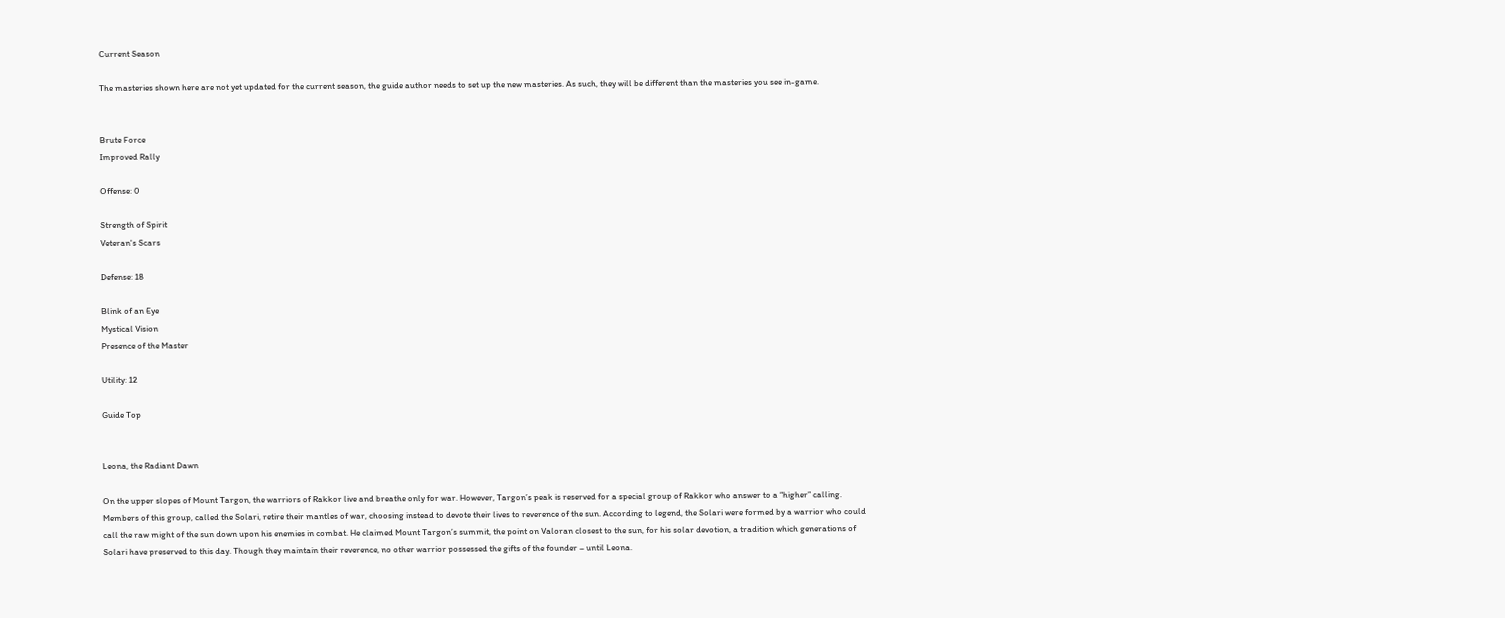Current Season

The masteries shown here are not yet updated for the current season, the guide author needs to set up the new masteries. As such, they will be different than the masteries you see in-game.


Brute Force
Improved Rally

Offense: 0

Strength of Spirit
Veteran's Scars

Defense: 18

Blink of an Eye
Mystical Vision
Presence of the Master

Utility: 12

Guide Top


Leona, the Radiant Dawn

On the upper slopes of Mount Targon, the warriors of Rakkor live and breathe only for war. However, Targon’s peak is reserved for a special group of Rakkor who answer to a “higher” calling. Members of this group, called the Solari, retire their mantles of war, choosing instead to devote their lives to reverence of the sun. According to legend, the Solari were formed by a warrior who could call the raw might of the sun down upon his enemies in combat. He claimed Mount Targon’s summit, the point on Valoran closest to the sun, for his solar devotion, a tradition which generations of Solari have preserved to this day. Though they maintain their reverence, no other warrior possessed the gifts of the founder – until Leona.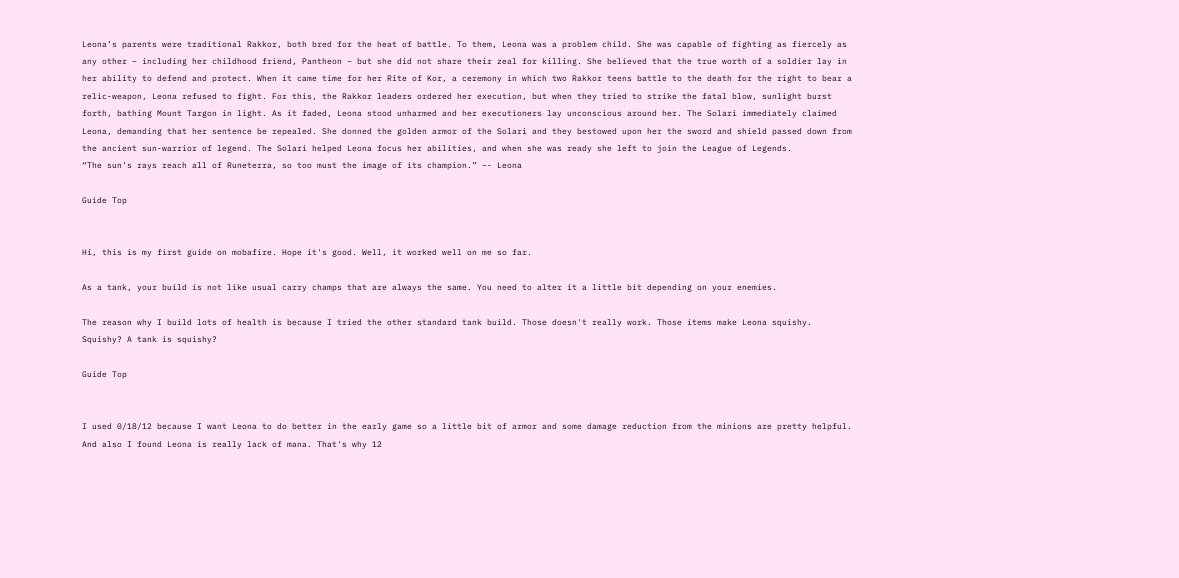Leona’s parents were traditional Rakkor, both bred for the heat of battle. To them, Leona was a problem child. She was capable of fighting as fiercely as any other – including her childhood friend, Pantheon – but she did not share their zeal for killing. She believed that the true worth of a soldier lay in her ability to defend and protect. When it came time for her Rite of Kor, a ceremony in which two Rakkor teens battle to the death for the right to bear a relic-weapon, Leona refused to fight. For this, the Rakkor leaders ordered her execution, but when they tried to strike the fatal blow, sunlight burst forth, bathing Mount Targon in light. As it faded, Leona stood unharmed and her executioners lay unconscious around her. The Solari immediately claimed Leona, demanding that her sentence be repealed. She donned the golden armor of the Solari and they bestowed upon her the sword and shield passed down from the ancient sun-warrior of legend. The Solari helped Leona focus her abilities, and when she was ready she left to join the League of Legends.
“The sun’s rays reach all of Runeterra, so too must the image of its champion.” –- Leona

Guide Top


Hi, this is my first guide on mobafire. Hope it's good. Well, it worked well on me so far.

As a tank, your build is not like usual carry champs that are always the same. You need to alter it a little bit depending on your enemies.

The reason why I build lots of health is because I tried the other standard tank build. Those doesn't really work. Those items make Leona squishy. Squishy? A tank is squishy?

Guide Top


I used 0/18/12 because I want Leona to do better in the early game so a little bit of armor and some damage reduction from the minions are pretty helpful. And also I found Leona is really lack of mana. That's why 12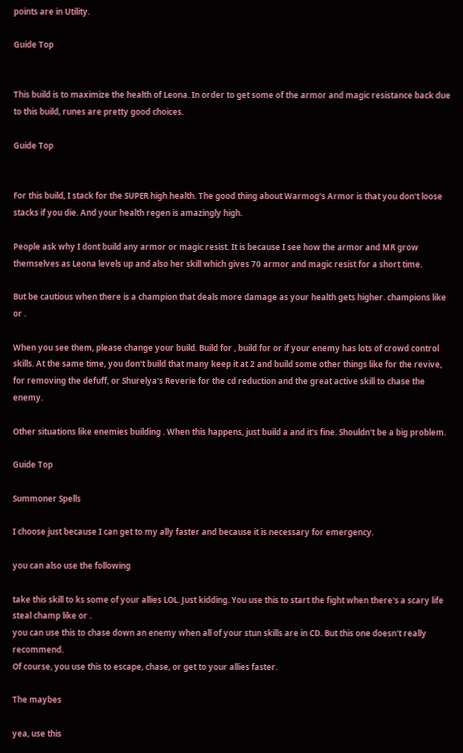points are in Utility.

Guide Top


This build is to maximize the health of Leona. In order to get some of the armor and magic resistance back due to this build, runes are pretty good choices.

Guide Top


For this build, I stack for the SUPER high health. The good thing about Warmog's Armor is that you don't loose stacks if you die. And your health regen is amazingly high.

People ask why I dont build any armor or magic resist. It is because I see how the armor and MR grow themselves as Leona levels up and also her skill which gives 70 armor and magic resist for a short time.

But be cautious when there is a champion that deals more damage as your health gets higher. champions like or .

When you see them, please change your build. Build for , build for or if your enemy has lots of crowd control skills. At the same time, you don't build that many keep it at 2 and build some other things like for the revive, for removing the defuff, or Shurelya's Reverie for the cd reduction and the great active skill to chase the enemy.

Other situations like enemies building . When this happens, just build a and it's fine. Shouldn't be a big problem.

Guide Top

Summoner Spells

I choose just because I can get to my ally faster and because it is necessary for emergency.

you can also use the following

take this skill to ks some of your allies LOL. Just kidding. You use this to start the fight when there's a scary life steal champ like or .
you can use this to chase down an enemy when all of your stun skills are in CD. But this one doesn't really recommend.
Of course, you use this to escape, chase, or get to your allies faster.

The maybes

yea, use this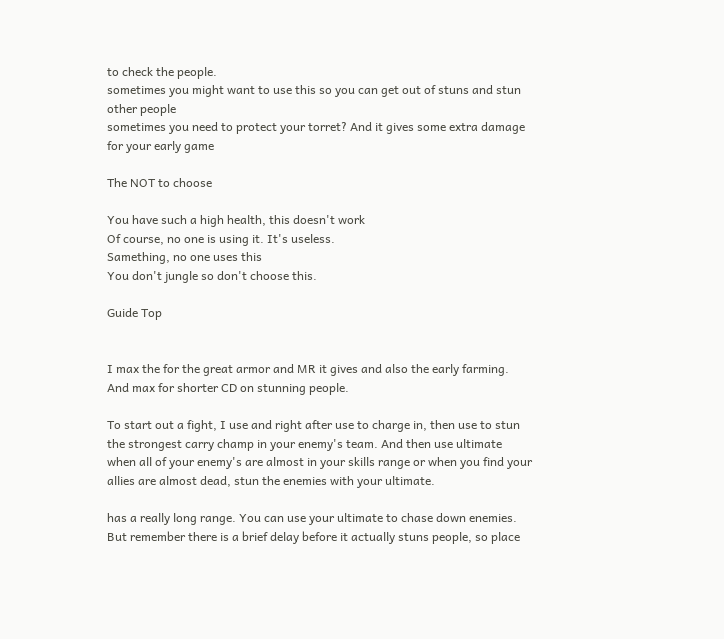to check the people.
sometimes you might want to use this so you can get out of stuns and stun other people
sometimes you need to protect your torret? And it gives some extra damage for your early game

The NOT to choose

You have such a high health, this doesn't work
Of course, no one is using it. It's useless.
Samething, no one uses this
You don't jungle so don't choose this.

Guide Top


I max the for the great armor and MR it gives and also the early farming. And max for shorter CD on stunning people.

To start out a fight, I use and right after use to charge in, then use to stun the strongest carry champ in your enemy's team. And then use ultimate when all of your enemy's are almost in your skills range or when you find your allies are almost dead, stun the enemies with your ultimate.

has a really long range. You can use your ultimate to chase down enemies. But remember there is a brief delay before it actually stuns people, so place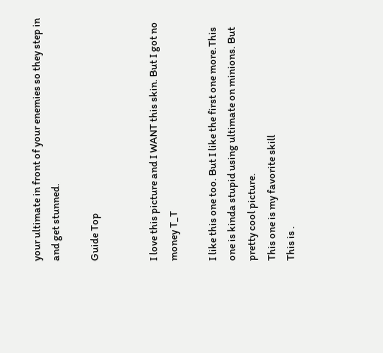your ultimate in front of your enemies so they step in and get stunned.

Guide Top


I love this picture and I WANT this skin. But I got no money T_T

I like this one too. But I like the first one more.This one is kinda stupid using ultimate on minions. But pretty cool picture.
This one is my favorite skill
This is .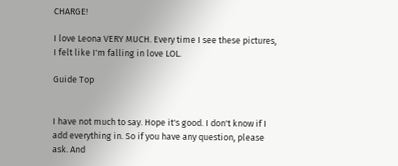CHARGE!

I love Leona VERY MUCH. Every time I see these pictures, I felt like I'm falling in love LOL.

Guide Top


I have not much to say. Hope it's good. I don't know if I add everything in. So if you have any question, please ask. And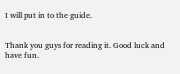I will put in to the guide.


Thank you guys for reading it. Good luck and have fun.